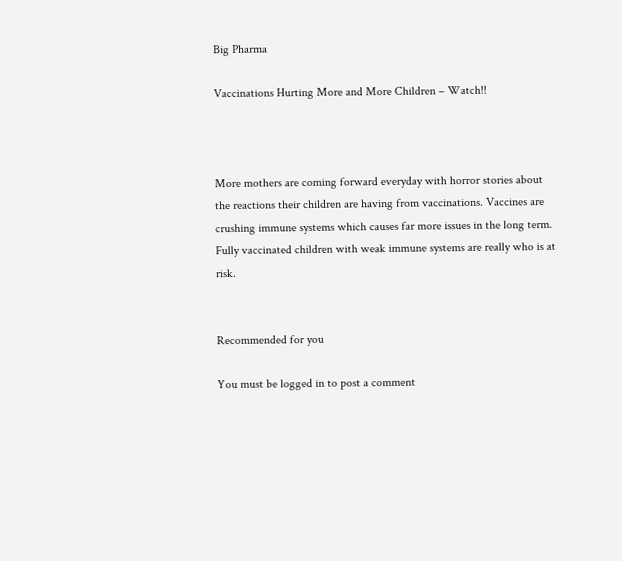Big Pharma

Vaccinations Hurting More and More Children – Watch!!



More mothers are coming forward everyday with horror stories about the reactions their children are having from vaccinations. Vaccines are crushing immune systems which causes far more issues in the long term. Fully vaccinated children with weak immune systems are really who is at risk.


Recommended for you

You must be logged in to post a comment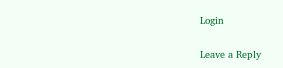Login

Leave a Reply